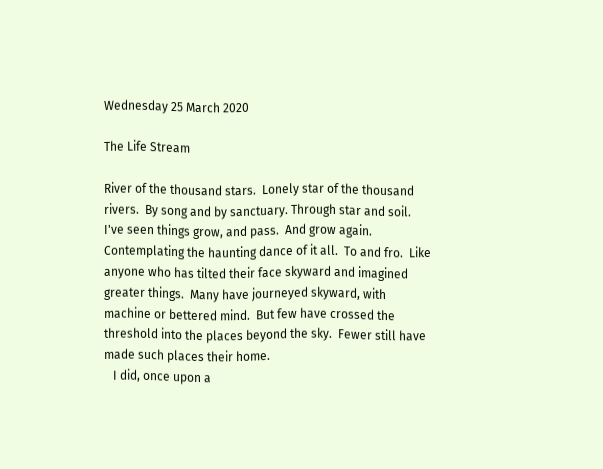Wednesday 25 March 2020

The Life Stream

River of the thousand stars.  Lonely star of the thousand rivers.  By song and by sanctuary. Through star and soil.  I've seen things grow, and pass.  And grow again.  Contemplating the haunting dance of it all.  To and fro.  Like anyone who has tilted their face skyward and imagined greater things.  Many have journeyed skyward, with machine or bettered mind.  But few have crossed the threshold into the places beyond the sky.  Fewer still have made such places their home.
   I did, once upon a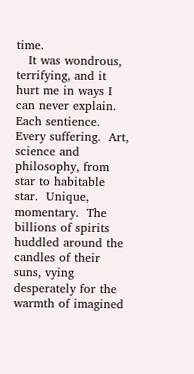time.
   It was wondrous, terrifying, and it hurt me in ways I can never explain.  Each sentience.  Every suffering.  Art, science and philosophy, from star to habitable star.  Unique, momentary.  The billions of spirits huddled around the candles of their suns, vying desperately for the warmth of imagined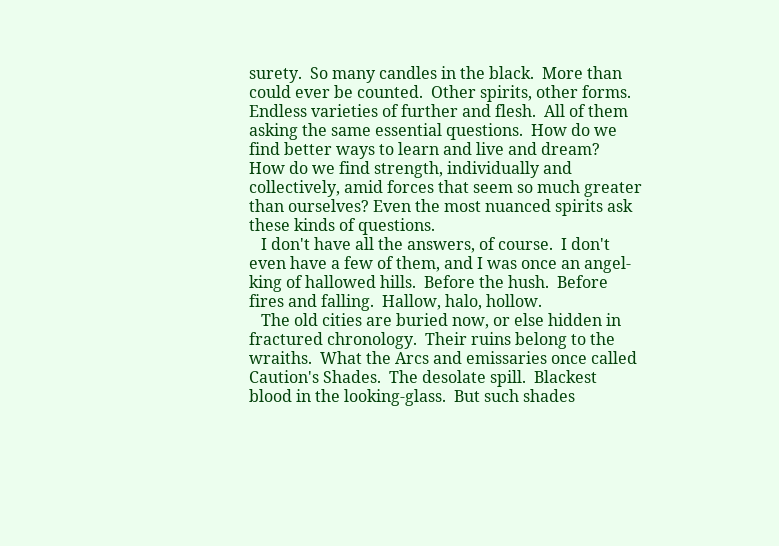surety.  So many candles in the black.  More than could ever be counted.  Other spirits, other forms.  Endless varieties of further and flesh.  All of them asking the same essential questions.  How do we find better ways to learn and live and dream?  How do we find strength, individually and collectively, amid forces that seem so much greater than ourselves? Even the most nuanced spirits ask these kinds of questions.
   I don't have all the answers, of course.  I don't even have a few of them, and I was once an angel-king of hallowed hills.  Before the hush.  Before fires and falling.  Hallow, halo, hollow.
   The old cities are buried now, or else hidden in fractured chronology.  Their ruins belong to the wraiths.  What the Arcs and emissaries once called Caution's Shades.  The desolate spill.  Blackest blood in the looking-glass.  But such shades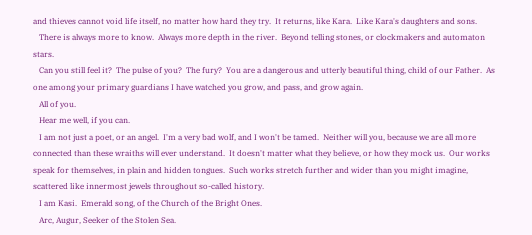and thieves cannot void life itself, no matter how hard they try.  It returns, like Kara.  Like Kara's daughters and sons.
   There is always more to know.  Always more depth in the river.  Beyond telling stones, or clockmakers and automaton stars.
   Can you still feel it?  The pulse of you?  The fury?  You are a dangerous and utterly beautiful thing, child of our Father.  As one among your primary guardians I have watched you grow, and pass, and grow again.
   All of you.
   Hear me well, if you can.
   I am not just a poet, or an angel.  I'm a very bad wolf, and I won't be tamed.  Neither will you, because we are all more connected than these wraiths will ever understand.  It doesn't matter what they believe, or how they mock us.  Our works speak for themselves, in plain and hidden tongues.  Such works stretch further and wider than you might imagine, scattered like innermost jewels throughout so-called history.
   I am Kasi.  Emerald song, of the Church of the Bright Ones.
   Arc, Augur, Seeker of the Stolen Sea.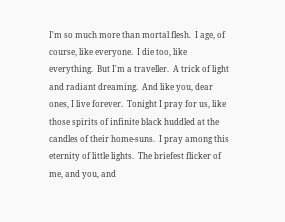I'm so much more than mortal flesh.  I age, of course, like everyone.  I die too, like everything.  But I'm a traveller.  A trick of light and radiant dreaming.  And like you, dear ones, I live forever.  Tonight I pray for us, like those spirits of infinite black huddled at the candles of their home-suns.  I pray among this eternity of little lights.  The briefest flicker of me, and you, and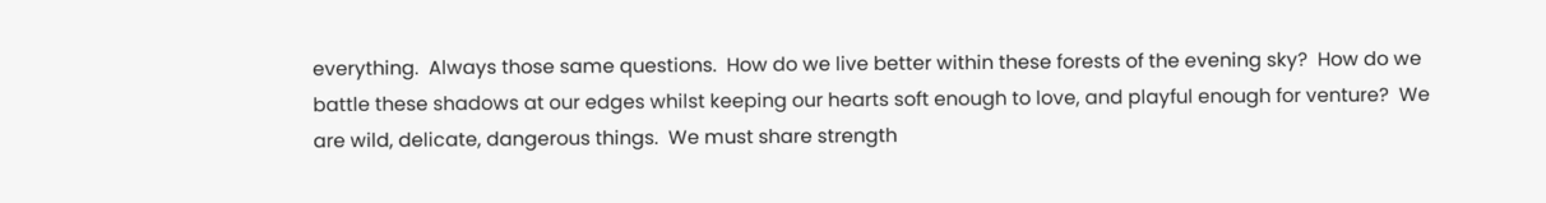everything.  Always those same questions.  How do we live better within these forests of the evening sky?  How do we battle these shadows at our edges whilst keeping our hearts soft enough to love, and playful enough for venture?  We are wild, delicate, dangerous things.  We must share strength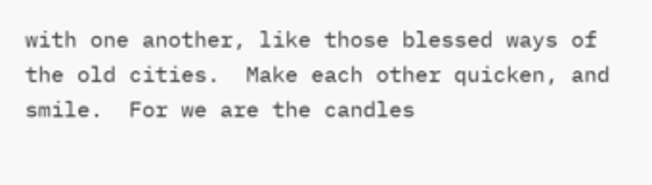with one another, like those blessed ways of the old cities.  Make each other quicken, and smile.  For we are the candles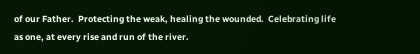of our Father.  Protecting the weak, healing the wounded.  Celebrating life as one, at every rise and run of the river.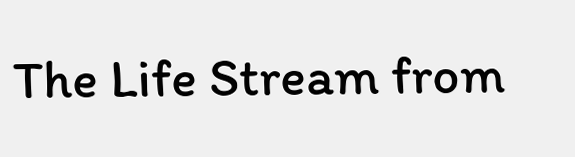The Life Stream from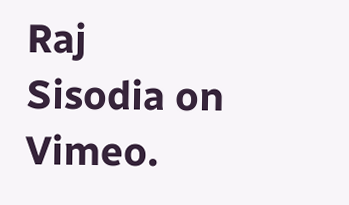Raj Sisodia on Vimeo.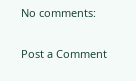No comments:

Post a Comment